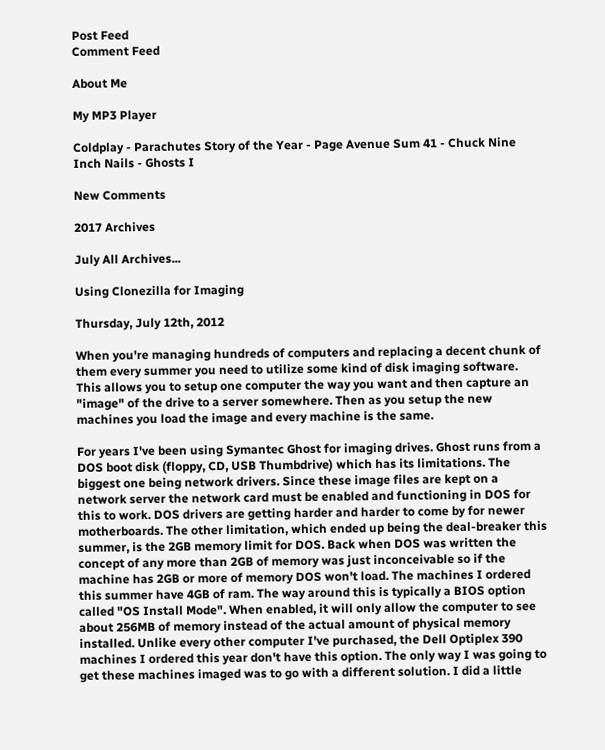Post Feed
Comment Feed

About Me

My MP3 Player

Coldplay - Parachutes Story of the Year - Page Avenue Sum 41 - Chuck Nine Inch Nails - Ghosts I

New Comments

2017 Archives

July All Archives...

Using Clonezilla for Imaging

Thursday, July 12th, 2012

When you're managing hundreds of computers and replacing a decent chunk of them every summer you need to utilize some kind of disk imaging software. This allows you to setup one computer the way you want and then capture an "image" of the drive to a server somewhere. Then as you setup the new machines you load the image and every machine is the same.

For years I've been using Symantec Ghost for imaging drives. Ghost runs from a DOS boot disk (floppy, CD, USB Thumbdrive) which has its limitations. The biggest one being network drivers. Since these image files are kept on a network server the network card must be enabled and functioning in DOS for this to work. DOS drivers are getting harder and harder to come by for newer motherboards. The other limitation, which ended up being the deal-breaker this summer, is the 2GB memory limit for DOS. Back when DOS was written the concept of any more than 2GB of memory was just inconceivable so if the machine has 2GB or more of memory DOS won't load. The machines I ordered this summer have 4GB of ram. The way around this is typically a BIOS option called "OS Install Mode". When enabled, it will only allow the computer to see about 256MB of memory instead of the actual amount of physical memory installed. Unlike every other computer I've purchased, the Dell Optiplex 390 machines I ordered this year don't have this option. The only way I was going to get these machines imaged was to go with a different solution. I did a little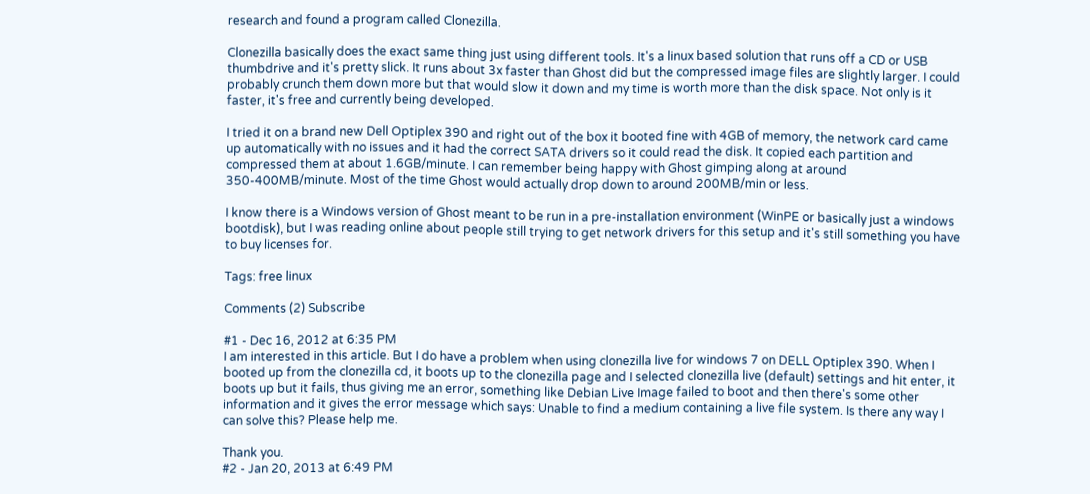research and found a program called Clonezilla.

Clonezilla basically does the exact same thing just using different tools. It's a linux based solution that runs off a CD or USB thumbdrive and it's pretty slick. It runs about 3x faster than Ghost did but the compressed image files are slightly larger. I could probably crunch them down more but that would slow it down and my time is worth more than the disk space. Not only is it faster, it's free and currently being developed.

I tried it on a brand new Dell Optiplex 390 and right out of the box it booted fine with 4GB of memory, the network card came up automatically with no issues and it had the correct SATA drivers so it could read the disk. It copied each partition and compressed them at about 1.6GB/minute. I can remember being happy with Ghost gimping along at around 350-400MB/minute. Most of the time Ghost would actually drop down to around 200MB/min or less.

I know there is a Windows version of Ghost meant to be run in a pre-installation environment (WinPE or basically just a windows bootdisk), but I was reading online about people still trying to get network drivers for this setup and it's still something you have to buy licenses for.

Tags: free linux

Comments (2) Subscribe

#1 - Dec 16, 2012 at 6:35 PM
I am interested in this article. But I do have a problem when using clonezilla live for windows 7 on DELL Optiplex 390. When I booted up from the clonezilla cd, it boots up to the clonezilla page and I selected clonezilla live (default) settings and hit enter, it boots up but it fails, thus giving me an error, something like Debian Live Image failed to boot and then there's some other information and it gives the error message which says: Unable to find a medium containing a live file system. Is there any way I can solve this? Please help me.

Thank you.
#2 - Jan 20, 2013 at 6:49 PM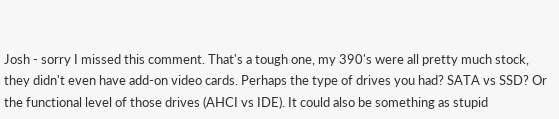Josh - sorry I missed this comment. That's a tough one, my 390's were all pretty much stock, they didn't even have add-on video cards. Perhaps the type of drives you had? SATA vs SSD? Or the functional level of those drives (AHCI vs IDE). It could also be something as stupid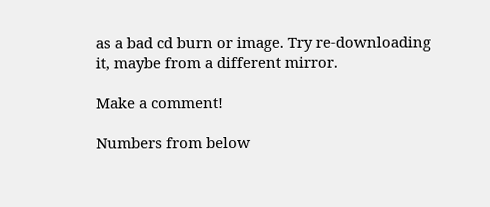as a bad cd burn or image. Try re-downloading it, maybe from a different mirror.

Make a comment!

Numbers from below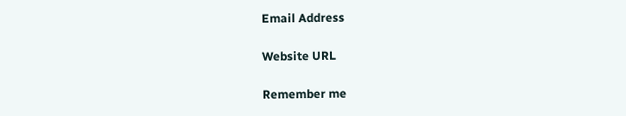Email Address

Website URL

Remember me